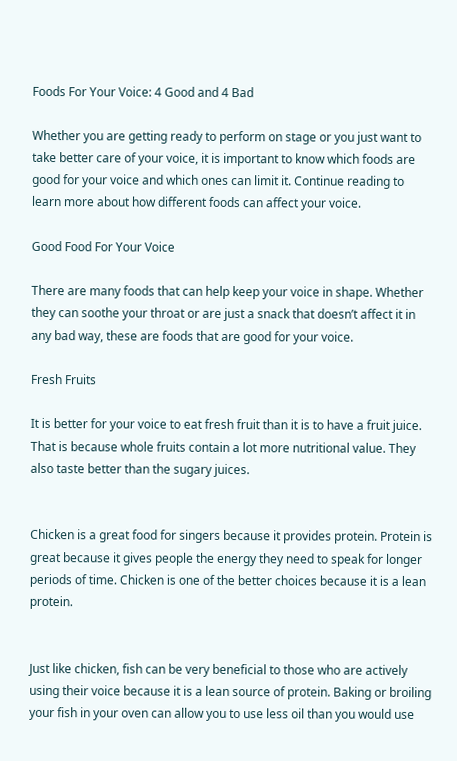Foods For Your Voice: 4 Good and 4 Bad

Whether you are getting ready to perform on stage or you just want to take better care of your voice, it is important to know which foods are good for your voice and which ones can limit it. Continue reading to learn more about how different foods can affect your voice.

Good Food For Your Voice

There are many foods that can help keep your voice in shape. Whether they can soothe your throat or are just a snack that doesn’t affect it in any bad way, these are foods that are good for your voice.

Fresh Fruits

It is better for your voice to eat fresh fruit than it is to have a fruit juice. That is because whole fruits contain a lot more nutritional value. They also taste better than the sugary juices.


Chicken is a great food for singers because it provides protein. Protein is great because it gives people the energy they need to speak for longer periods of time. Chicken is one of the better choices because it is a lean protein.


Just like chicken, fish can be very beneficial to those who are actively using their voice because it is a lean source of protein. Baking or broiling your fish in your oven can allow you to use less oil than you would use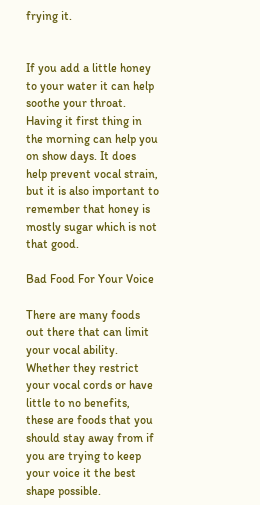frying it.


If you add a little honey to your water it can help soothe your throat. Having it first thing in the morning can help you on show days. It does help prevent vocal strain, but it is also important to remember that honey is mostly sugar which is not that good.

Bad Food For Your Voice

There are many foods out there that can limit your vocal ability. Whether they restrict your vocal cords or have little to no benefits, these are foods that you should stay away from if you are trying to keep your voice it the best shape possible.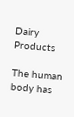Dairy Products

The human body has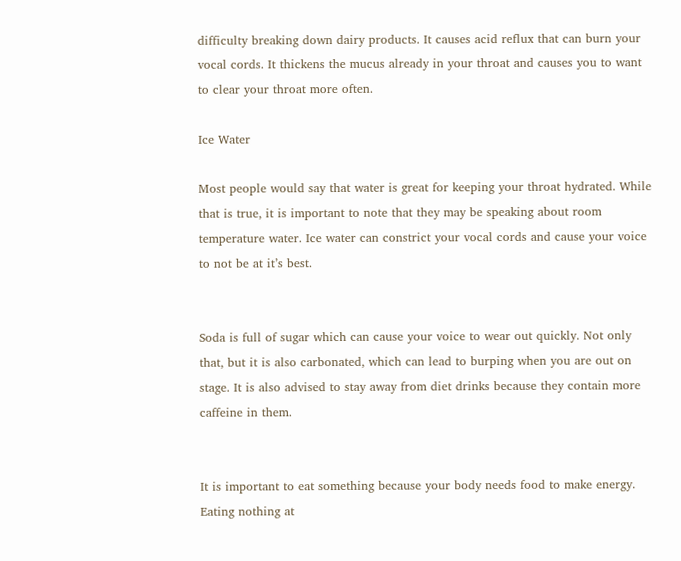difficulty breaking down dairy products. It causes acid reflux that can burn your vocal cords. It thickens the mucus already in your throat and causes you to want to clear your throat more often.

Ice Water

Most people would say that water is great for keeping your throat hydrated. While that is true, it is important to note that they may be speaking about room temperature water. Ice water can constrict your vocal cords and cause your voice to not be at it’s best.


Soda is full of sugar which can cause your voice to wear out quickly. Not only that, but it is also carbonated, which can lead to burping when you are out on stage. It is also advised to stay away from diet drinks because they contain more caffeine in them.


It is important to eat something because your body needs food to make energy. Eating nothing at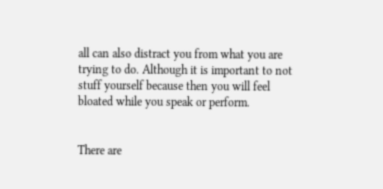all can also distract you from what you are trying to do. Although it is important to not stuff yourself because then you will feel bloated while you speak or perform.


There are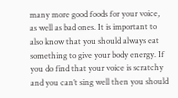many more good foods for your voice, as well as bad ones. It is important to also know that you should always eat something to give your body energy. If you do find that your voice is scratchy and you can’t sing well then you should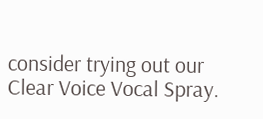consider trying out our Clear Voice Vocal Spray.